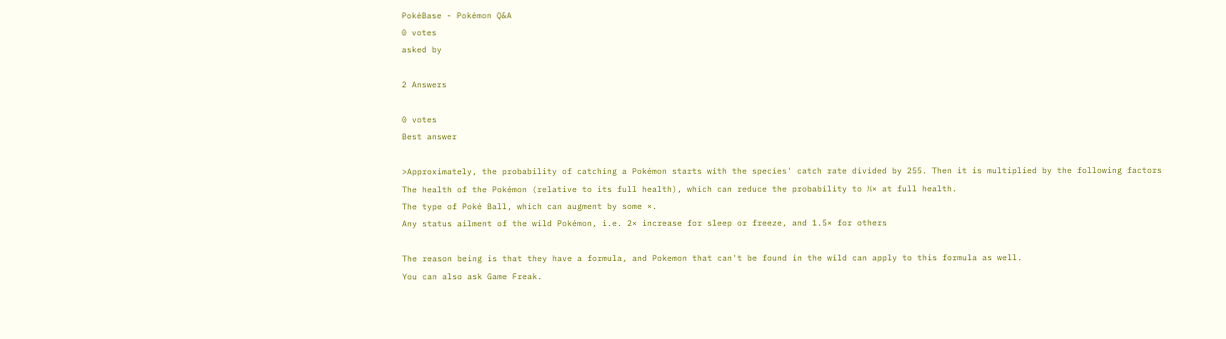PokéBase - Pokémon Q&A
0 votes
asked by

2 Answers

0 votes
Best answer

>Approximately, the probability of catching a Pokémon starts with the species' catch rate divided by 255. Then it is multiplied by the following factors
The health of the Pokémon (relative to its full health), which can reduce the probability to ⅓× at full health.
The type of Poké Ball, which can augment by some ×.
Any status ailment of the wild Pokémon, i.e. 2× increase for sleep or freeze, and 1.5× for others

The reason being is that they have a formula, and Pokemon that can't be found in the wild can apply to this formula as well.
You can also ask Game Freak.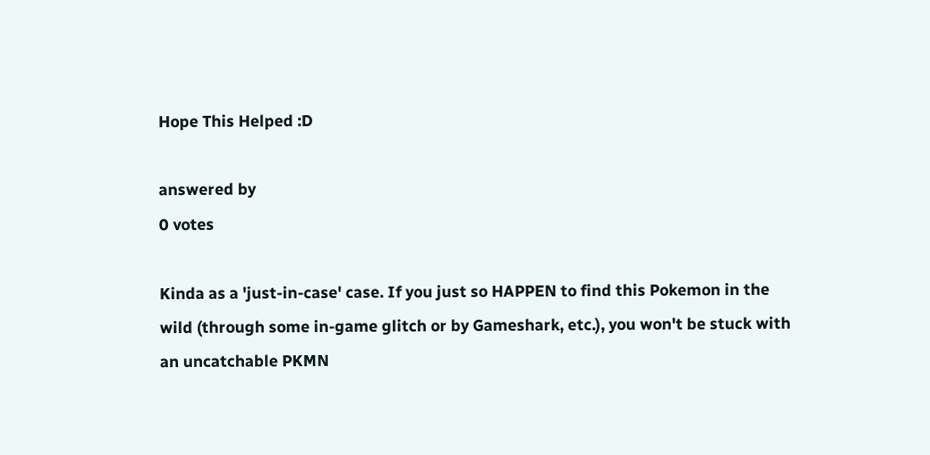Hope This Helped :D

answered by
0 votes

Kinda as a 'just-in-case' case. If you just so HAPPEN to find this Pokemon in the wild (through some in-game glitch or by Gameshark, etc.), you won't be stuck with an uncatchable PKMN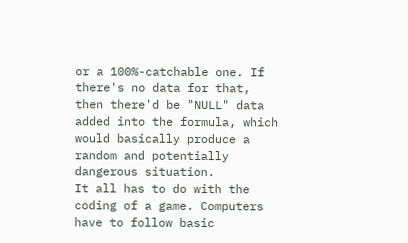or a 100%-catchable one. If there's no data for that, then there'd be "NULL" data added into the formula, which would basically produce a random and potentially dangerous situation.
It all has to do with the coding of a game. Computers have to follow basic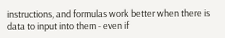instructions, and formulas work better when there is data to input into them - even if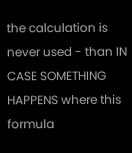the calculation is never used - than IN CASE SOMETHING HAPPENS where this formula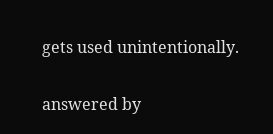gets used unintentionally.

answered by